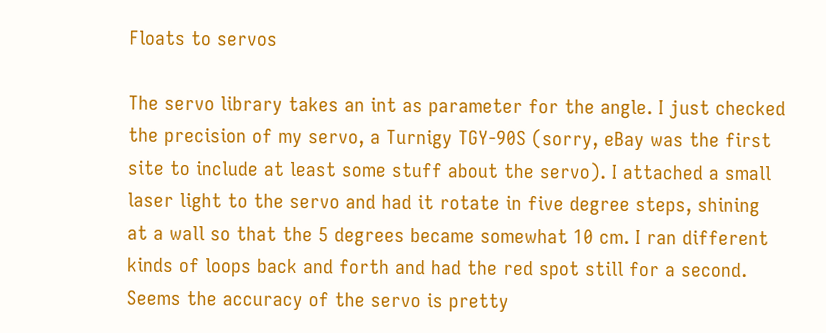Floats to servos

The servo library takes an int as parameter for the angle. I just checked the precision of my servo, a Turnigy TGY-90S (sorry, eBay was the first site to include at least some stuff about the servo). I attached a small laser light to the servo and had it rotate in five degree steps, shining at a wall so that the 5 degrees became somewhat 10 cm. I ran different kinds of loops back and forth and had the red spot still for a second. Seems the accuracy of the servo is pretty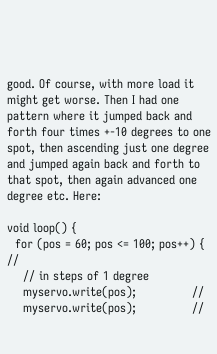good. Of course, with more load it might get worse. Then I had one pattern where it jumped back and forth four times +-10 degrees to one spot, then ascending just one degree and jumped again back and forth to that spot, then again advanced one degree etc. Here:

void loop() {
  for (pos = 60; pos <= 100; pos++) { //
    // in steps of 1 degree
    myservo.write(pos);              //
    myservo.write(pos);              //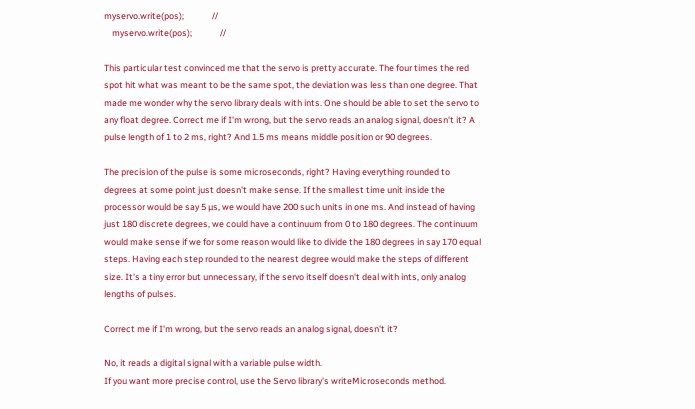myservo.write(pos);              //
    myservo.write(pos);              //

This particular test convinced me that the servo is pretty accurate. The four times the red spot hit what was meant to be the same spot, the deviation was less than one degree. That made me wonder why the servo library deals with ints. One should be able to set the servo to any float degree. Correct me if I'm wrong, but the servo reads an analog signal, doesn't it? A pulse length of 1 to 2 ms, right? And 1.5 ms means middle position or 90 degrees.

The precision of the pulse is some microseconds, right? Having everything rounded to degrees at some point just doesn't make sense. If the smallest time unit inside the processor would be say 5 µs, we would have 200 such units in one ms. And instead of having just 180 discrete degrees, we could have a continuum from 0 to 180 degrees. The continuum would make sense if we for some reason would like to divide the 180 degrees in say 170 equal steps. Having each step rounded to the nearest degree would make the steps of different size. It's a tiny error but unnecessary, if the servo itself doesn't deal with ints, only analog lengths of pulses.

Correct me if I'm wrong, but the servo reads an analog signal, doesn't it?

No, it reads a digital signal with a variable pulse width.
If you want more precise control, use the Servo library's writeMicroseconds method.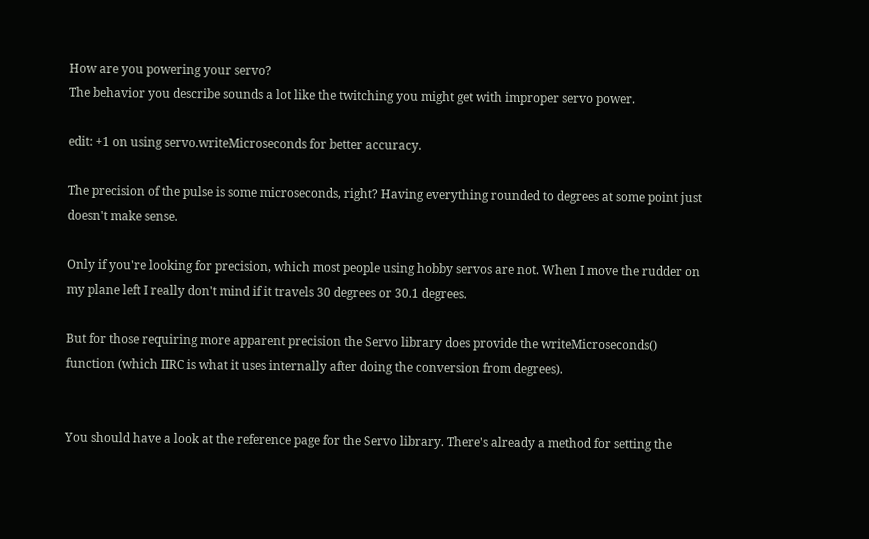How are you powering your servo?
The behavior you describe sounds a lot like the twitching you might get with improper servo power.

edit: +1 on using servo.writeMicroseconds for better accuracy.

The precision of the pulse is some microseconds, right? Having everything rounded to degrees at some point just doesn't make sense.

Only if you're looking for precision, which most people using hobby servos are not. When I move the rudder on my plane left I really don't mind if it travels 30 degrees or 30.1 degrees.

But for those requiring more apparent precision the Servo library does provide the writeMicroseconds() function (which IIRC is what it uses internally after doing the conversion from degrees).


You should have a look at the reference page for the Servo library. There's already a method for setting the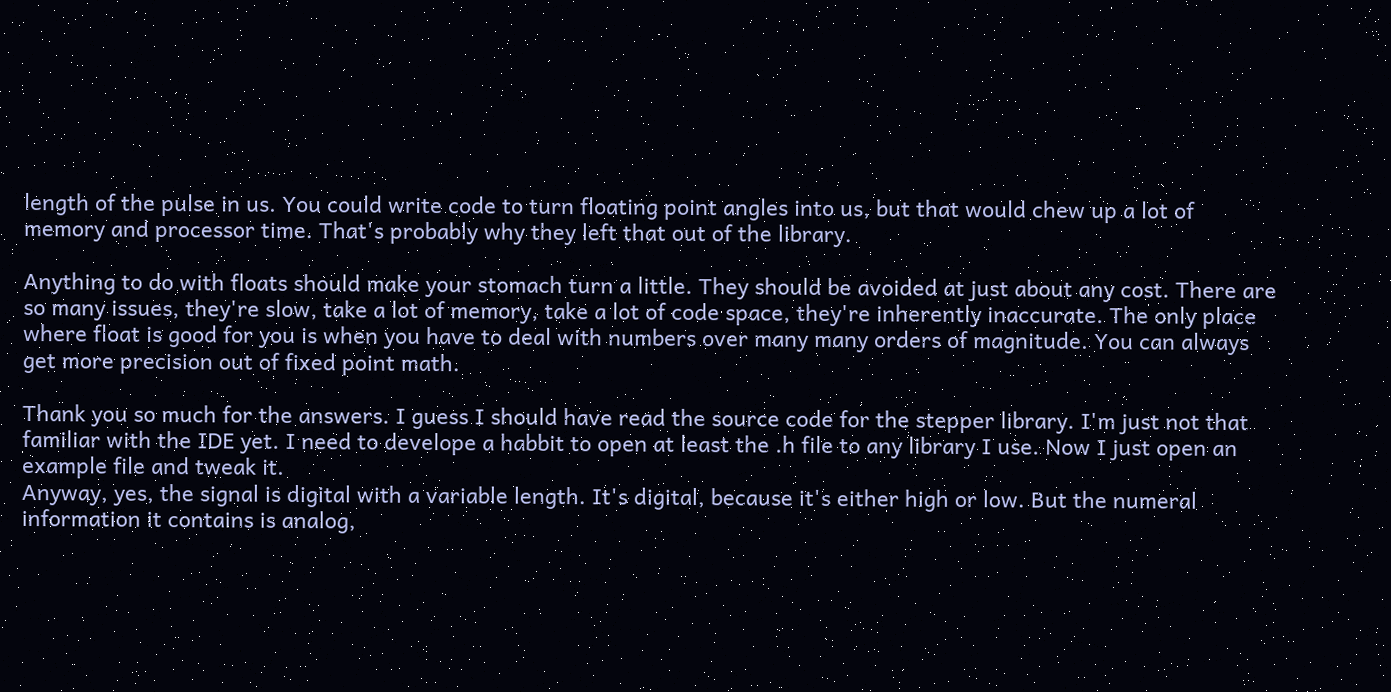length of the pulse in us. You could write code to turn floating point angles into us, but that would chew up a lot of memory and processor time. That's probably why they left that out of the library.

Anything to do with floats should make your stomach turn a little. They should be avoided at just about any cost. There are so many issues, they're slow, take a lot of memory, take a lot of code space, they're inherently inaccurate. The only place where float is good for you is when you have to deal with numbers over many many orders of magnitude. You can always get more precision out of fixed point math.

Thank you so much for the answers. I guess I should have read the source code for the stepper library. I'm just not that familiar with the IDE yet. I need to develope a habbit to open at least the .h file to any library I use. Now I just open an example file and tweak it.
Anyway, yes, the signal is digital with a variable length. It's digital, because it's either high or low. But the numeral information it contains is analog,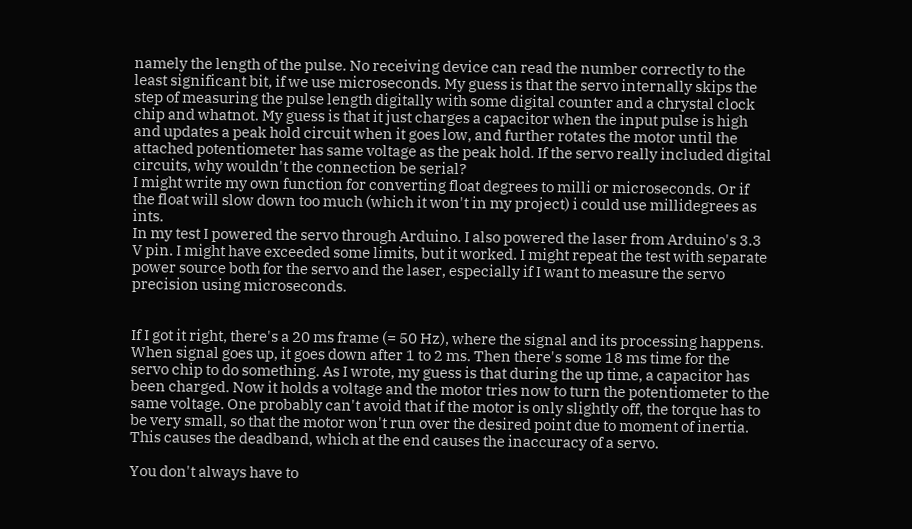namely the length of the pulse. No receiving device can read the number correctly to the least significant bit, if we use microseconds. My guess is that the servo internally skips the step of measuring the pulse length digitally with some digital counter and a chrystal clock chip and whatnot. My guess is that it just charges a capacitor when the input pulse is high and updates a peak hold circuit when it goes low, and further rotates the motor until the attached potentiometer has same voltage as the peak hold. If the servo really included digital circuits, why wouldn't the connection be serial?
I might write my own function for converting float degrees to milli or microseconds. Or if the float will slow down too much (which it won't in my project) i could use millidegrees as ints.
In my test I powered the servo through Arduino. I also powered the laser from Arduino's 3.3 V pin. I might have exceeded some limits, but it worked. I might repeat the test with separate power source both for the servo and the laser, especially if I want to measure the servo precision using microseconds.


If I got it right, there's a 20 ms frame (= 50 Hz), where the signal and its processing happens. When signal goes up, it goes down after 1 to 2 ms. Then there's some 18 ms time for the servo chip to do something. As I wrote, my guess is that during the up time, a capacitor has been charged. Now it holds a voltage and the motor tries now to turn the potentiometer to the same voltage. One probably can't avoid that if the motor is only slightly off, the torque has to be very small, so that the motor won't run over the desired point due to moment of inertia. This causes the deadband, which at the end causes the inaccuracy of a servo.

You don't always have to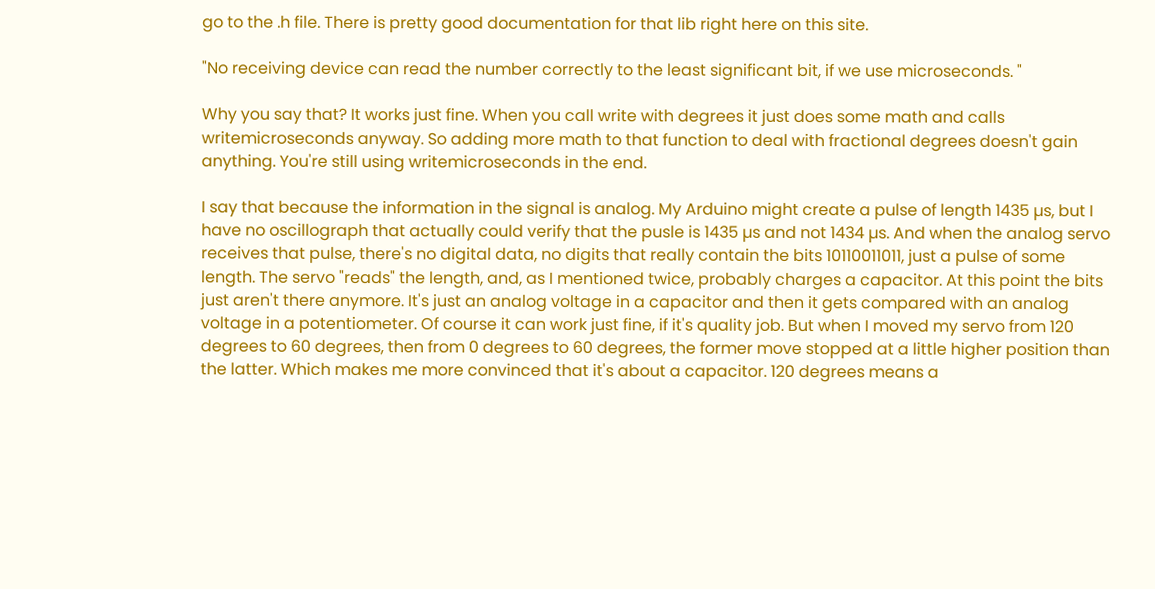go to the .h file. There is pretty good documentation for that lib right here on this site.

"No receiving device can read the number correctly to the least significant bit, if we use microseconds. "

Why you say that? It works just fine. When you call write with degrees it just does some math and calls writemicroseconds anyway. So adding more math to that function to deal with fractional degrees doesn't gain anything. You're still using writemicroseconds in the end.

I say that because the information in the signal is analog. My Arduino might create a pulse of length 1435 µs, but I have no oscillograph that actually could verify that the pusle is 1435 µs and not 1434 µs. And when the analog servo receives that pulse, there's no digital data, no digits that really contain the bits 10110011011, just a pulse of some length. The servo "reads" the length, and, as I mentioned twice, probably charges a capacitor. At this point the bits just aren't there anymore. It's just an analog voltage in a capacitor and then it gets compared with an analog voltage in a potentiometer. Of course it can work just fine, if it's quality job. But when I moved my servo from 120 degrees to 60 degrees, then from 0 degrees to 60 degrees, the former move stopped at a little higher position than the latter. Which makes me more convinced that it's about a capacitor. 120 degrees means a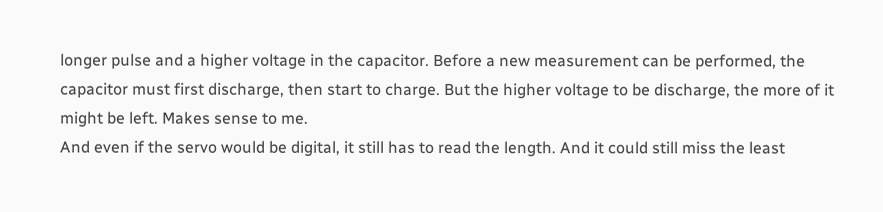longer pulse and a higher voltage in the capacitor. Before a new measurement can be performed, the capacitor must first discharge, then start to charge. But the higher voltage to be discharge, the more of it might be left. Makes sense to me.
And even if the servo would be digital, it still has to read the length. And it could still miss the least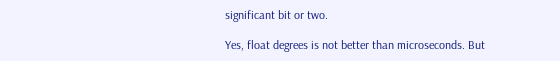significant bit or two.

Yes, float degrees is not better than microseconds. But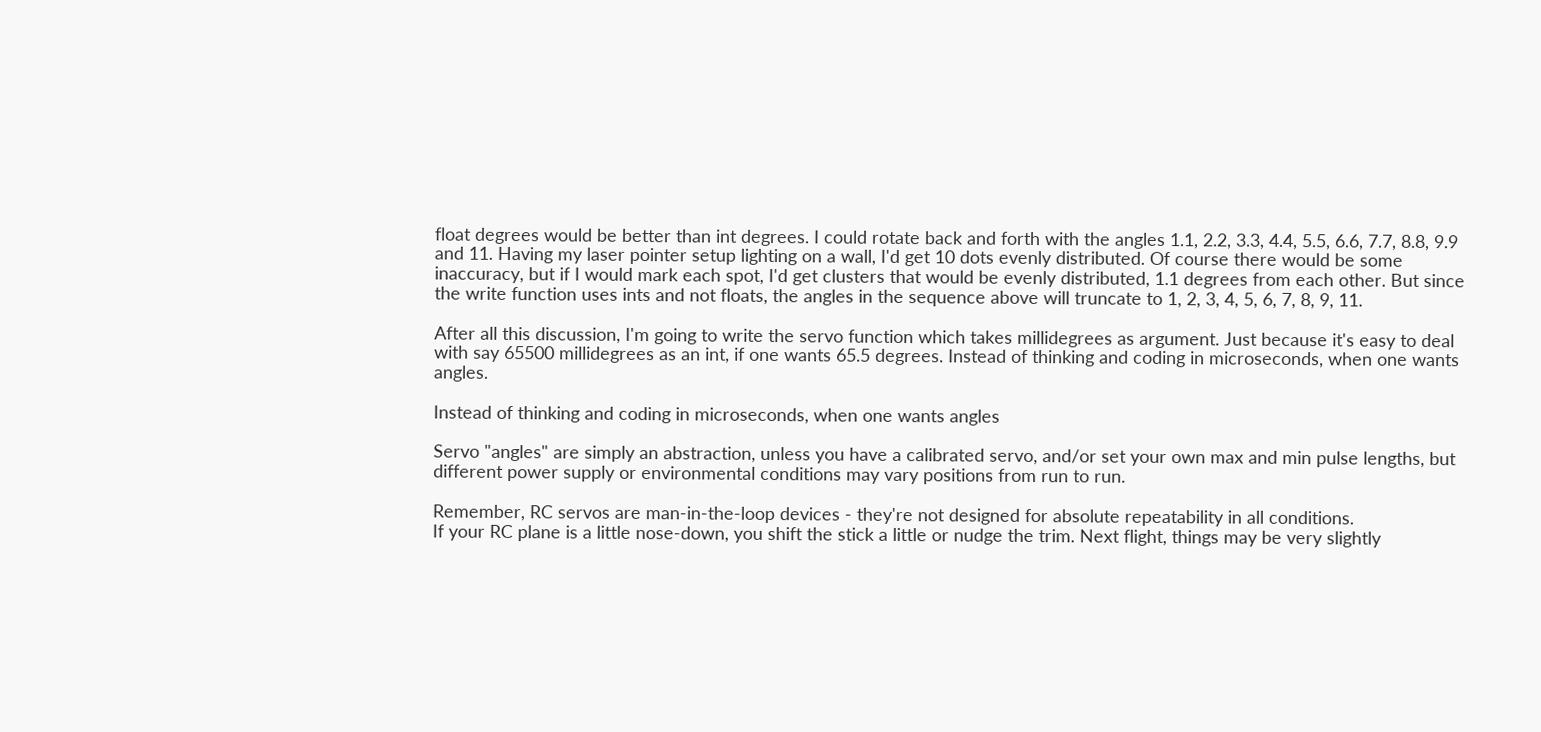float degrees would be better than int degrees. I could rotate back and forth with the angles 1.1, 2.2, 3.3, 4.4, 5.5, 6.6, 7.7, 8.8, 9.9 and 11. Having my laser pointer setup lighting on a wall, I'd get 10 dots evenly distributed. Of course there would be some inaccuracy, but if I would mark each spot, I'd get clusters that would be evenly distributed, 1.1 degrees from each other. But since the write function uses ints and not floats, the angles in the sequence above will truncate to 1, 2, 3, 4, 5, 6, 7, 8, 9, 11.

After all this discussion, I'm going to write the servo function which takes millidegrees as argument. Just because it's easy to deal with say 65500 millidegrees as an int, if one wants 65.5 degrees. Instead of thinking and coding in microseconds, when one wants angles.

Instead of thinking and coding in microseconds, when one wants angles

Servo "angles" are simply an abstraction, unless you have a calibrated servo, and/or set your own max and min pulse lengths, but different power supply or environmental conditions may vary positions from run to run.

Remember, RC servos are man-in-the-loop devices - they're not designed for absolute repeatability in all conditions.
If your RC plane is a little nose-down, you shift the stick a little or nudge the trim. Next flight, things may be very slightly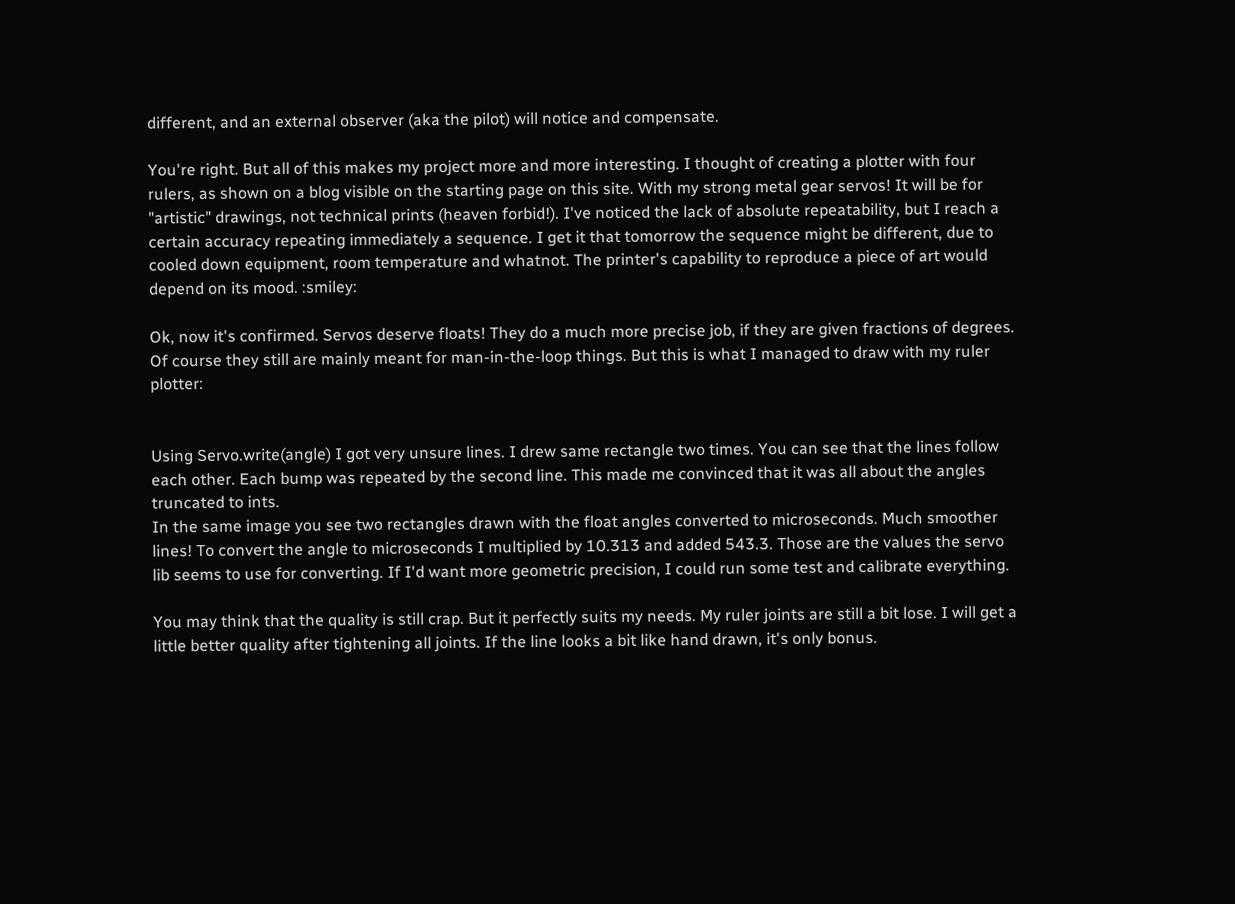different, and an external observer (aka the pilot) will notice and compensate.

You're right. But all of this makes my project more and more interesting. I thought of creating a plotter with four rulers, as shown on a blog visible on the starting page on this site. With my strong metal gear servos! It will be for "artistic" drawings, not technical prints (heaven forbid!). I've noticed the lack of absolute repeatability, but I reach a certain accuracy repeating immediately a sequence. I get it that tomorrow the sequence might be different, due to cooled down equipment, room temperature and whatnot. The printer's capability to reproduce a piece of art would depend on its mood. :smiley:

Ok, now it's confirmed. Servos deserve floats! They do a much more precise job, if they are given fractions of degrees. Of course they still are mainly meant for man-in-the-loop things. But this is what I managed to draw with my ruler plotter:


Using Servo.write(angle) I got very unsure lines. I drew same rectangle two times. You can see that the lines follow each other. Each bump was repeated by the second line. This made me convinced that it was all about the angles truncated to ints.
In the same image you see two rectangles drawn with the float angles converted to microseconds. Much smoother lines! To convert the angle to microseconds I multiplied by 10.313 and added 543.3. Those are the values the servo lib seems to use for converting. If I'd want more geometric precision, I could run some test and calibrate everything.

You may think that the quality is still crap. But it perfectly suits my needs. My ruler joints are still a bit lose. I will get a little better quality after tightening all joints. If the line looks a bit like hand drawn, it's only bonus.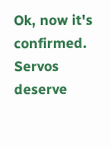Ok, now it's confirmed. Servos deserve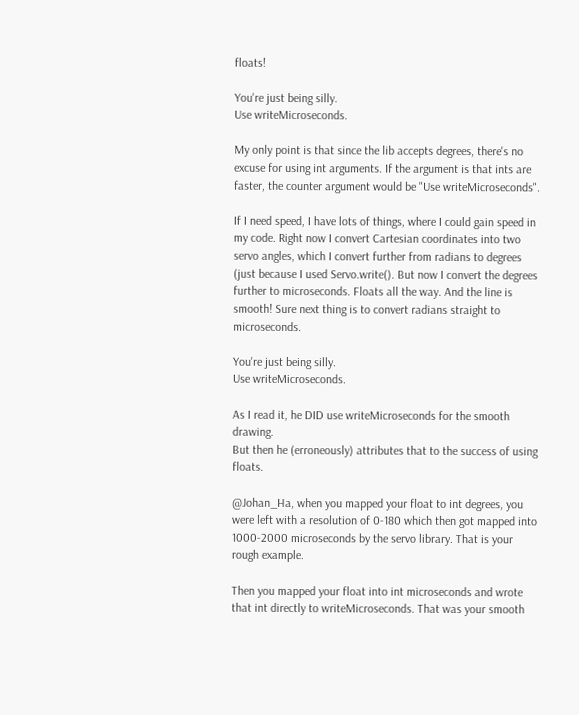floats!

You're just being silly.
Use writeMicroseconds.

My only point is that since the lib accepts degrees, there's no excuse for using int arguments. If the argument is that ints are faster, the counter argument would be "Use writeMicroseconds".

If I need speed, I have lots of things, where I could gain speed in my code. Right now I convert Cartesian coordinates into two servo angles, which I convert further from radians to degrees (just because I used Servo.write(). But now I convert the degrees further to microseconds. Floats all the way. And the line is smooth! Sure next thing is to convert radians straight to microseconds.

You're just being silly.
Use writeMicroseconds.

As I read it, he DID use writeMicroseconds for the smooth drawing.
But then he (erroneously) attributes that to the success of using floats.

@Johan_Ha, when you mapped your float to int degrees, you were left with a resolution of 0-180 which then got mapped into 1000-2000 microseconds by the servo library. That is your rough example.

Then you mapped your float into int microseconds and wrote that int directly to writeMicroseconds. That was your smooth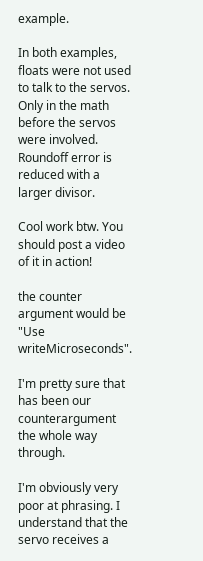example.

In both examples, floats were not used to talk to the servos. Only in the math before the servos were involved. Roundoff error is reduced with a larger divisor.

Cool work btw. You should post a video of it in action!

the counter argument would be "Use writeMicroseconds".

I'm pretty sure that has been our counterargument the whole way through.

I'm obviously very poor at phrasing. I understand that the servo receives a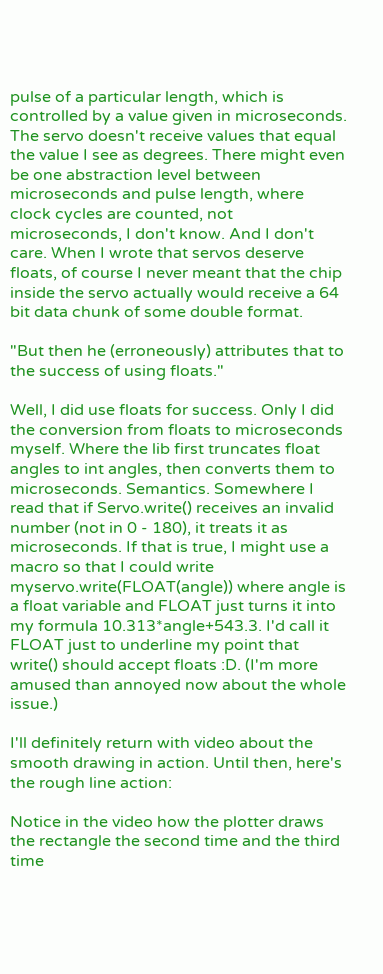pulse of a particular length, which is controlled by a value given in microseconds. The servo doesn't receive values that equal the value I see as degrees. There might even be one abstraction level between microseconds and pulse length, where clock cycles are counted, not microseconds, I don't know. And I don't care. When I wrote that servos deserve floats, of course I never meant that the chip inside the servo actually would receive a 64 bit data chunk of some double format.

"But then he (erroneously) attributes that to the success of using floats."

Well, I did use floats for success. Only I did the conversion from floats to microseconds myself. Where the lib first truncates float angles to int angles, then converts them to microseconds. Semantics. Somewhere I read that if Servo.write() receives an invalid number (not in 0 - 180), it treats it as microseconds. If that is true, I might use a macro so that I could write myservo.write(FLOAT(angle)) where angle is a float variable and FLOAT just turns it into my formula 10.313*angle+543.3. I'd call it FLOAT just to underline my point that write() should accept floats :D. (I'm more amused than annoyed now about the whole issue.)

I'll definitely return with video about the smooth drawing in action. Until then, here's the rough line action:

Notice in the video how the plotter draws the rectangle the second time and the third time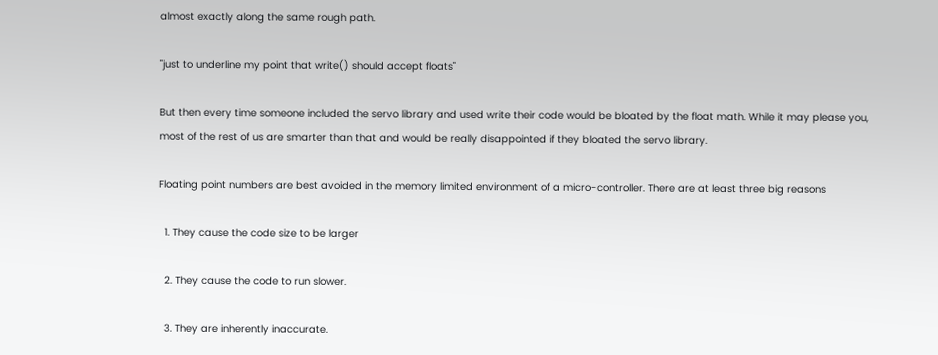almost exactly along the same rough path.

"just to underline my point that write() should accept floats"

But then every time someone included the servo library and used write their code would be bloated by the float math. While it may please you, most of the rest of us are smarter than that and would be really disappointed if they bloated the servo library.

Floating point numbers are best avoided in the memory limited environment of a micro-controller. There are at least three big reasons

  1. They cause the code size to be larger

  2. They cause the code to run slower.

  3. They are inherently inaccurate.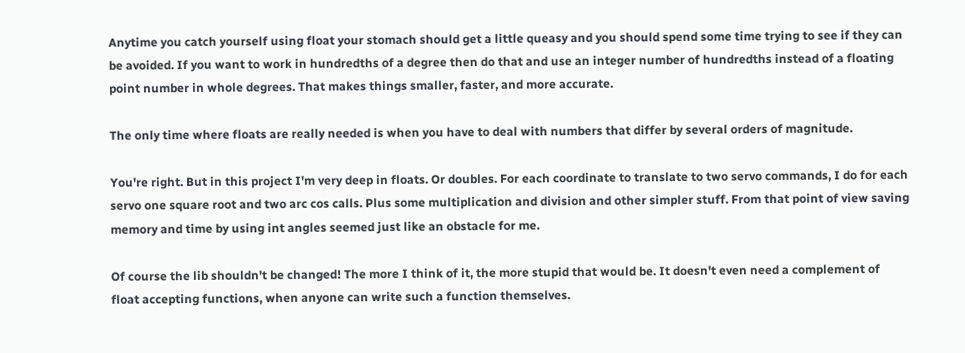Anytime you catch yourself using float your stomach should get a little queasy and you should spend some time trying to see if they can be avoided. If you want to work in hundredths of a degree then do that and use an integer number of hundredths instead of a floating point number in whole degrees. That makes things smaller, faster, and more accurate.

The only time where floats are really needed is when you have to deal with numbers that differ by several orders of magnitude.

You're right. But in this project I'm very deep in floats. Or doubles. For each coordinate to translate to two servo commands, I do for each servo one square root and two arc cos calls. Plus some multiplication and division and other simpler stuff. From that point of view saving memory and time by using int angles seemed just like an obstacle for me.

Of course the lib shouldn't be changed! The more I think of it, the more stupid that would be. It doesn't even need a complement of float accepting functions, when anyone can write such a function themselves.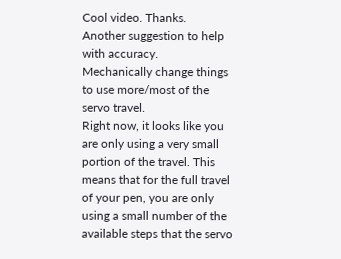Cool video. Thanks.
Another suggestion to help with accuracy.
Mechanically change things to use more/most of the servo travel.
Right now, it looks like you are only using a very small portion of the travel. This means that for the full travel of your pen, you are only using a small number of the available steps that the servo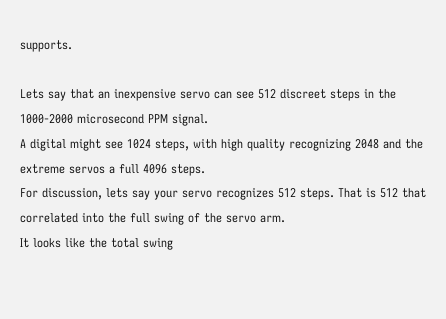supports.

Lets say that an inexpensive servo can see 512 discreet steps in the 1000-2000 microsecond PPM signal.
A digital might see 1024 steps, with high quality recognizing 2048 and the extreme servos a full 4096 steps.
For discussion, lets say your servo recognizes 512 steps. That is 512 that correlated into the full swing of the servo arm.
It looks like the total swing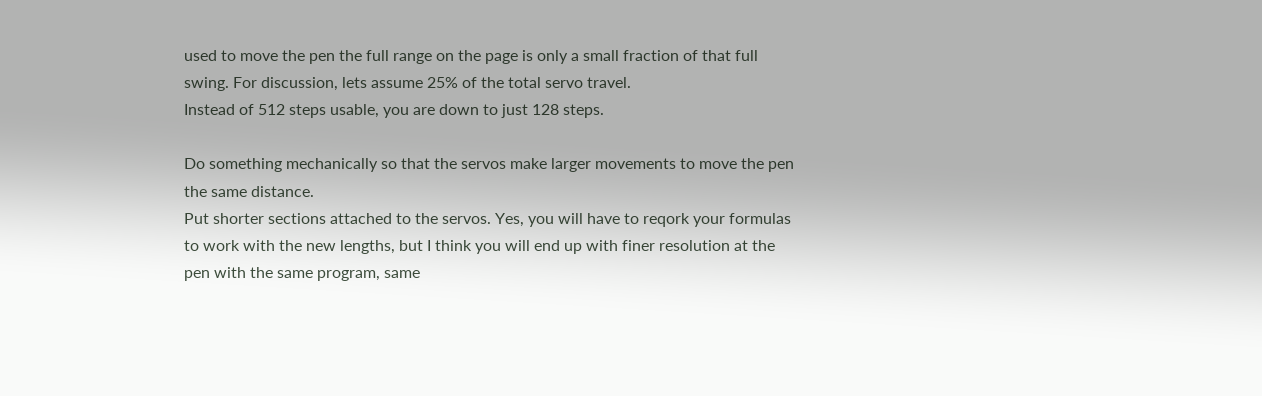used to move the pen the full range on the page is only a small fraction of that full swing. For discussion, lets assume 25% of the total servo travel.
Instead of 512 steps usable, you are down to just 128 steps.

Do something mechanically so that the servos make larger movements to move the pen the same distance.
Put shorter sections attached to the servos. Yes, you will have to reqork your formulas to work with the new lengths, but I think you will end up with finer resolution at the pen with the same program, same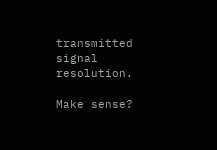transmitted signal resolution.

Make sense?